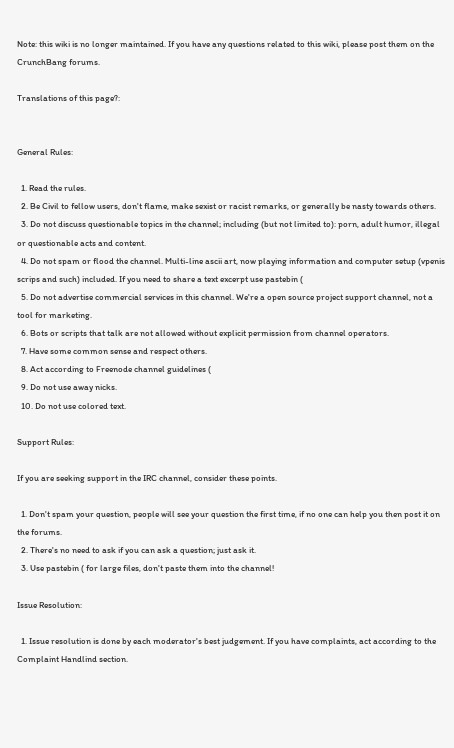Note: this wiki is no longer maintained. If you have any questions related to this wiki, please post them on the CrunchBang forums.

Translations of this page?:


General Rules:

  1. Read the rules.
  2. Be Civil to fellow users, don't flame, make sexist or racist remarks, or generally be nasty towards others.
  3. Do not discuss questionable topics in the channel; including (but not limited to): porn, adult humor, illegal or questionable acts and content.
  4. Do not spam or flood the channel. Multi-line ascii art, now playing information and computer setup (vpenis scrips and such) included. If you need to share a text excerpt use pastebin (
  5. Do not advertise commercial services in this channel. We're a open source project support channel, not a tool for marketing.
  6. Bots or scripts that talk are not allowed without explicit permission from channel operators.
  7. Have some common sense and respect others.
  8. Act according to Freenode channel guidelines (
  9. Do not use away nicks.
  10. Do not use colored text.

Support Rules:

If you are seeking support in the IRC channel, consider these points.

  1. Don't spam your question, people will see your question the first time, if no one can help you then post it on the forums.
  2. There's no need to ask if you can ask a question; just ask it.
  3. Use pastebin ( for large files, don't paste them into the channel!

Issue Resolution:

  1. Issue resolution is done by each moderator's best judgement. If you have complaints, act according to the Complaint Handlind section.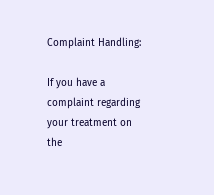Complaint Handling:

If you have a complaint regarding your treatment on the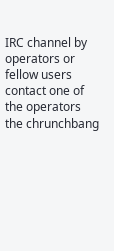IRC channel by operators or fellow users contact one of the operators the chrunchbang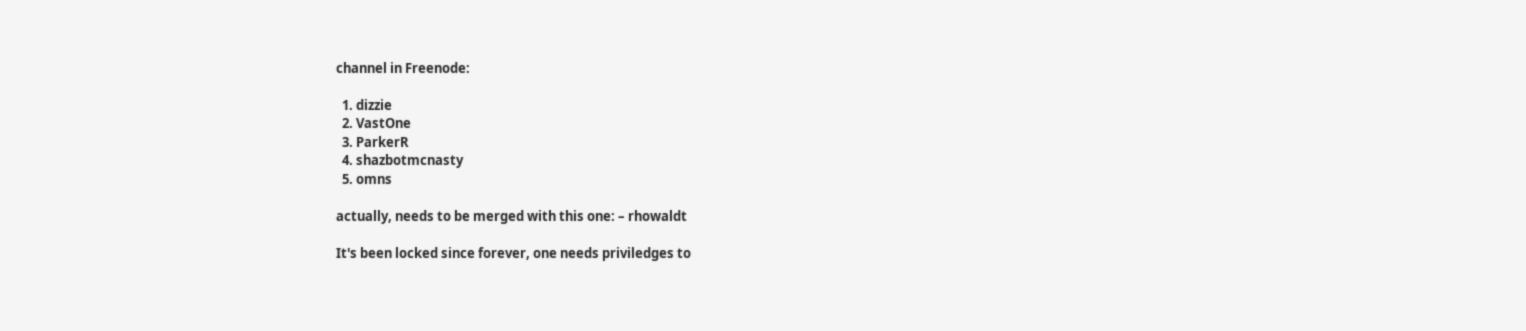channel in Freenode:

  1. dizzie
  2. VastOne
  3. ParkerR
  4. shazbotmcnasty
  5. omns

actually, needs to be merged with this one: – rhowaldt

It's been locked since forever, one needs priviledges to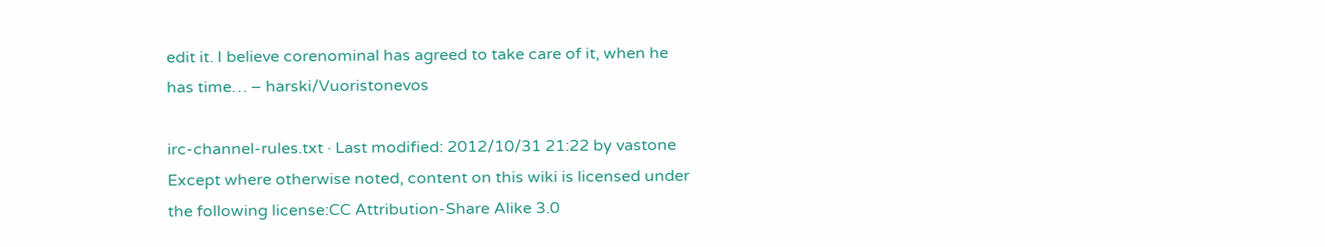edit it. I believe corenominal has agreed to take care of it, when he has time… – harski/Vuoristonevos

irc-channel-rules.txt · Last modified: 2012/10/31 21:22 by vastone
Except where otherwise noted, content on this wiki is licensed under the following license:CC Attribution-Share Alike 3.0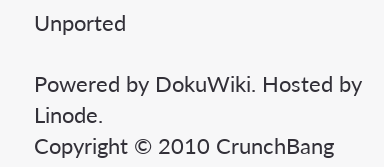Unported

Powered by DokuWiki. Hosted by Linode.
Copyright © 2010 CrunchBang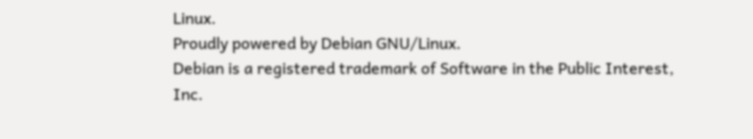Linux.
Proudly powered by Debian GNU/Linux.
Debian is a registered trademark of Software in the Public Interest, Inc.